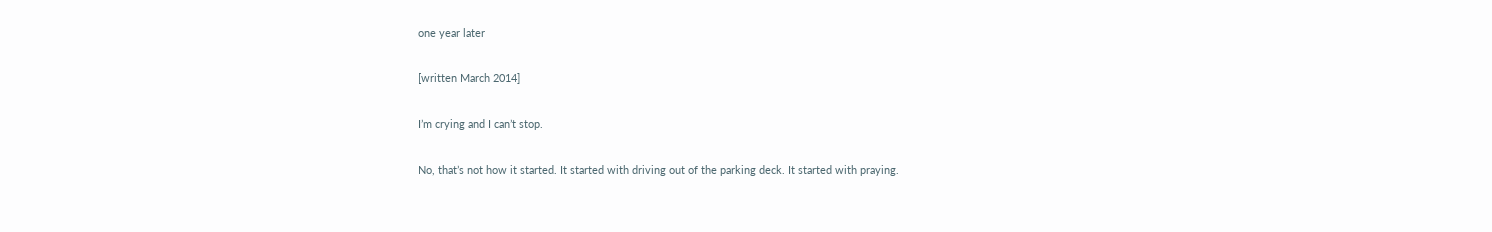one year later

[written March 2014]

I’m crying and I can’t stop.

No, that’s not how it started. It started with driving out of the parking deck. It started with praying.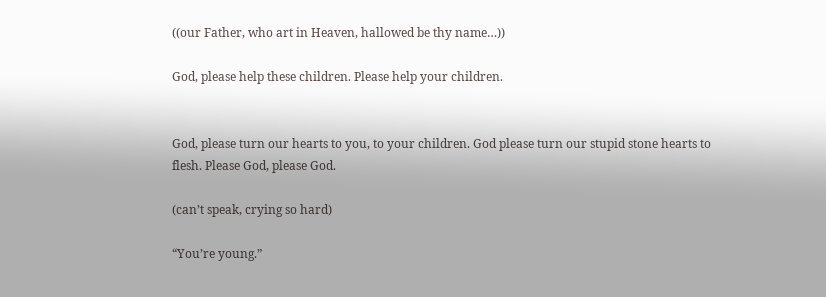((our Father, who art in Heaven, hallowed be thy name…))

God, please help these children. Please help your children.


God, please turn our hearts to you, to your children. God please turn our stupid stone hearts to flesh. Please God, please God.

(can’t speak, crying so hard)

“You’re young.”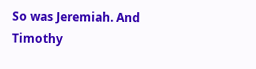So was Jeremiah. And Timothy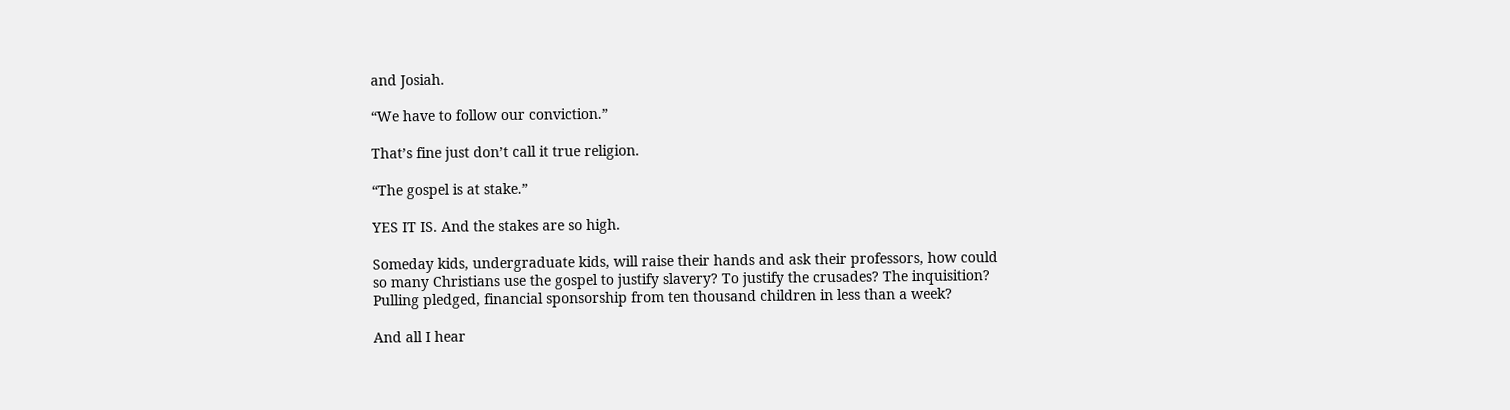and Josiah.

“We have to follow our conviction.”

That’s fine just don’t call it true religion.

“The gospel is at stake.”

YES IT IS. And the stakes are so high.

Someday kids, undergraduate kids, will raise their hands and ask their professors, how could so many Christians use the gospel to justify slavery? To justify the crusades? The inquisition? Pulling pledged, financial sponsorship from ten thousand children in less than a week?

And all I hear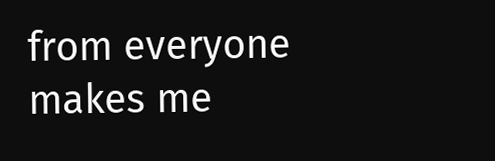from everyone makes me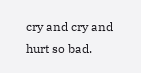cry and cry and hurt so bad.